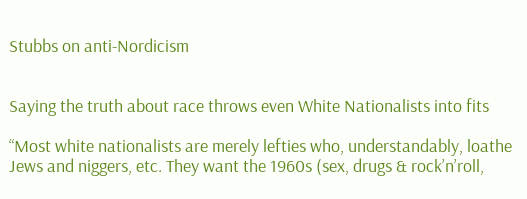Stubbs on anti-Nordicism


Saying the truth about race throws even White Nationalists into fits

“Most white nationalists are merely lefties who, understandably, loathe Jews and niggers, etc. They want the 1960s (sex, drugs & rock’n’roll,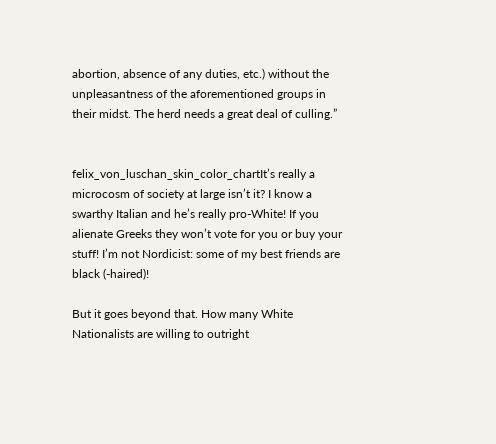abortion, absence of any duties, etc.) without the unpleasantness of the aforementioned groups in their midst. The herd needs a great deal of culling.”


felix_von_luschan_skin_color_chartIt’s really a microcosm of society at large isn’t it? I know a swarthy Italian and he’s really pro-White! If you alienate Greeks they won’t vote for you or buy your stuff! I’m not Nordicist: some of my best friends are black (-haired)!

But it goes beyond that. How many White Nationalists are willing to outright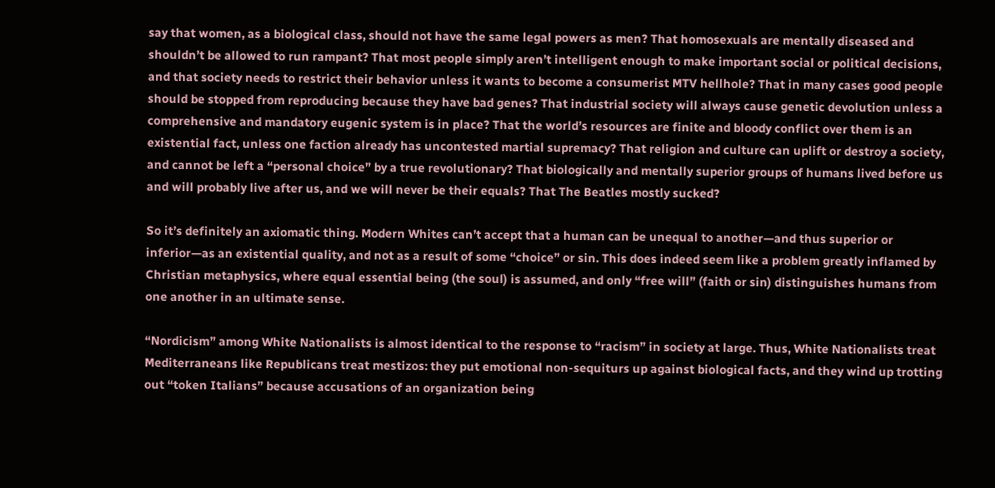say that women, as a biological class, should not have the same legal powers as men? That homosexuals are mentally diseased and shouldn’t be allowed to run rampant? That most people simply aren’t intelligent enough to make important social or political decisions, and that society needs to restrict their behavior unless it wants to become a consumerist MTV hellhole? That in many cases good people should be stopped from reproducing because they have bad genes? That industrial society will always cause genetic devolution unless a comprehensive and mandatory eugenic system is in place? That the world’s resources are finite and bloody conflict over them is an existential fact, unless one faction already has uncontested martial supremacy? That religion and culture can uplift or destroy a society, and cannot be left a “personal choice” by a true revolutionary? That biologically and mentally superior groups of humans lived before us and will probably live after us, and we will never be their equals? That The Beatles mostly sucked?

So it’s definitely an axiomatic thing. Modern Whites can’t accept that a human can be unequal to another—and thus superior or inferior—as an existential quality, and not as a result of some “choice” or sin. This does indeed seem like a problem greatly inflamed by Christian metaphysics, where equal essential being (the soul) is assumed, and only “free will” (faith or sin) distinguishes humans from one another in an ultimate sense.

“Nordicism” among White Nationalists is almost identical to the response to “racism” in society at large. Thus, White Nationalists treat Mediterraneans like Republicans treat mestizos: they put emotional non-sequiturs up against biological facts, and they wind up trotting out “token Italians” because accusations of an organization being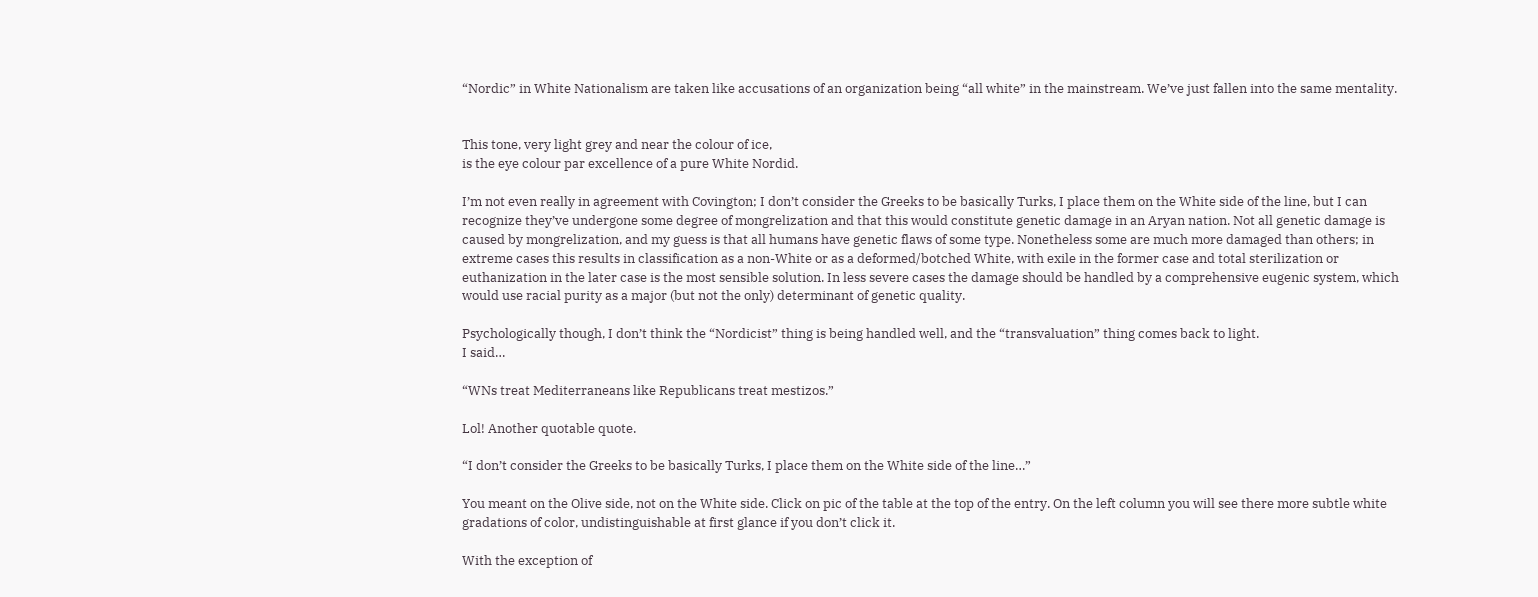“Nordic” in White Nationalism are taken like accusations of an organization being “all white” in the mainstream. We’ve just fallen into the same mentality.


This tone, very light grey and near the colour of ice,
is the eye colour par excellence of a pure White Nordid.

I’m not even really in agreement with Covington; I don’t consider the Greeks to be basically Turks, I place them on the White side of the line, but I can recognize they’ve undergone some degree of mongrelization and that this would constitute genetic damage in an Aryan nation. Not all genetic damage is caused by mongrelization, and my guess is that all humans have genetic flaws of some type. Nonetheless some are much more damaged than others; in extreme cases this results in classification as a non-White or as a deformed/botched White, with exile in the former case and total sterilization or euthanization in the later case is the most sensible solution. In less severe cases the damage should be handled by a comprehensive eugenic system, which would use racial purity as a major (but not the only) determinant of genetic quality.

Psychologically though, I don’t think the “Nordicist” thing is being handled well, and the “transvaluation” thing comes back to light.
I said…

“WNs treat Mediterraneans like Republicans treat mestizos.”

Lol! Another quotable quote.

“I don’t consider the Greeks to be basically Turks, I place them on the White side of the line…”

You meant on the Olive side, not on the White side. Click on pic of the table at the top of the entry. On the left column you will see there more subtle white gradations of color, undistinguishable at first glance if you don’t click it.

With the exception of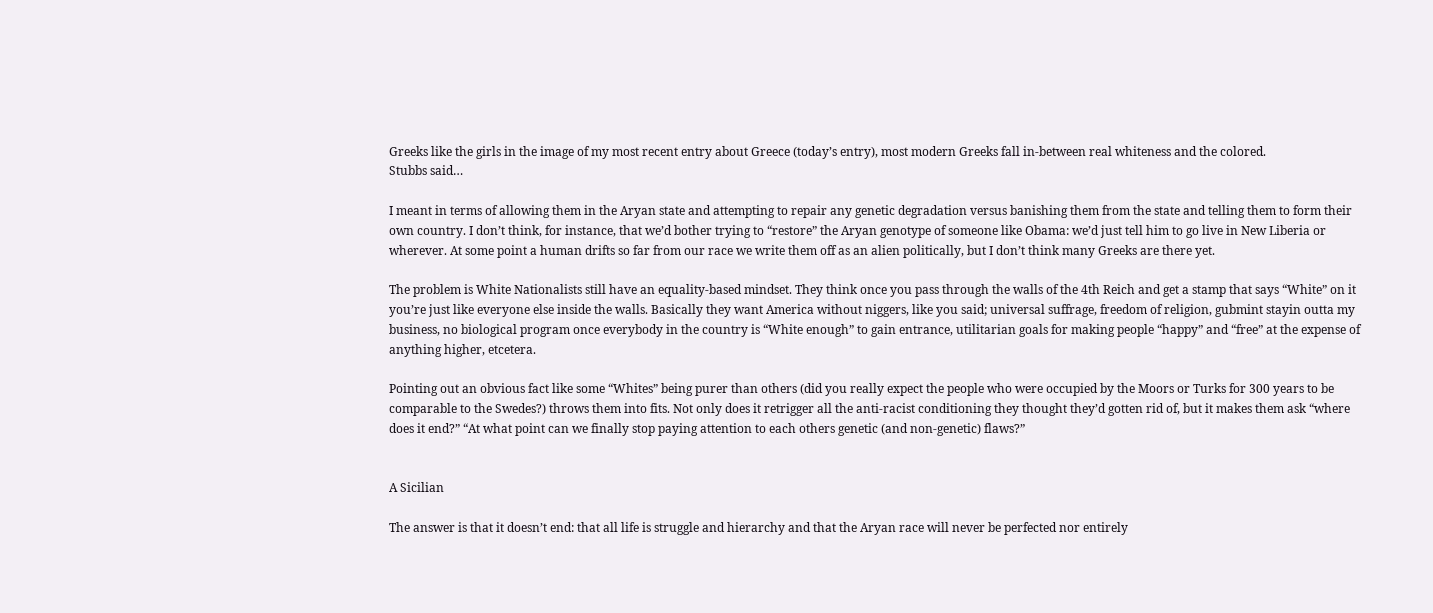Greeks like the girls in the image of my most recent entry about Greece (today’s entry), most modern Greeks fall in-between real whiteness and the colored.
Stubbs said…

I meant in terms of allowing them in the Aryan state and attempting to repair any genetic degradation versus banishing them from the state and telling them to form their own country. I don’t think, for instance, that we’d bother trying to “restore” the Aryan genotype of someone like Obama: we’d just tell him to go live in New Liberia or wherever. At some point a human drifts so far from our race we write them off as an alien politically, but I don’t think many Greeks are there yet.

The problem is White Nationalists still have an equality-based mindset. They think once you pass through the walls of the 4th Reich and get a stamp that says “White” on it you’re just like everyone else inside the walls. Basically they want America without niggers, like you said; universal suffrage, freedom of religion, gubmint stayin outta my business, no biological program once everybody in the country is “White enough” to gain entrance, utilitarian goals for making people “happy” and “free” at the expense of anything higher, etcetera.

Pointing out an obvious fact like some “Whites” being purer than others (did you really expect the people who were occupied by the Moors or Turks for 300 years to be comparable to the Swedes?) throws them into fits. Not only does it retrigger all the anti-racist conditioning they thought they’d gotten rid of, but it makes them ask “where does it end?” “At what point can we finally stop paying attention to each others genetic (and non-genetic) flaws?”


A Sicilian

The answer is that it doesn’t end: that all life is struggle and hierarchy and that the Aryan race will never be perfected nor entirely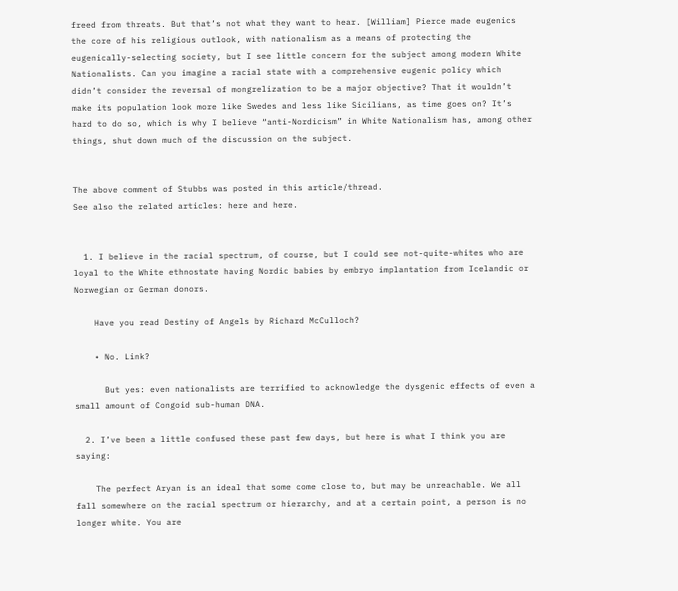freed from threats. But that’s not what they want to hear. [William] Pierce made eugenics the core of his religious outlook, with nationalism as a means of protecting the eugenically-selecting society, but I see little concern for the subject among modern White Nationalists. Can you imagine a racial state with a comprehensive eugenic policy which didn’t consider the reversal of mongrelization to be a major objective? That it wouldn’t make its population look more like Swedes and less like Sicilians, as time goes on? It’s hard to do so, which is why I believe “anti-Nordicism” in White Nationalism has, among other things, shut down much of the discussion on the subject.


The above comment of Stubbs was posted in this article/thread.
See also the related articles: here and here.


  1. I believe in the racial spectrum, of course, but I could see not-quite-whites who are loyal to the White ethnostate having Nordic babies by embryo implantation from Icelandic or Norwegian or German donors.

    Have you read Destiny of Angels by Richard McCulloch?

    • No. Link?

      But yes: even nationalists are terrified to acknowledge the dysgenic effects of even a small amount of Congoid sub-human DNA.

  2. I’ve been a little confused these past few days, but here is what I think you are saying:

    The perfect Aryan is an ideal that some come close to, but may be unreachable. We all fall somewhere on the racial spectrum or hierarchy, and at a certain point, a person is no longer white. You are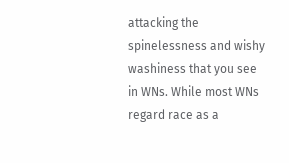attacking the spinelessness and wishy washiness that you see in WNs. While most WNs regard race as a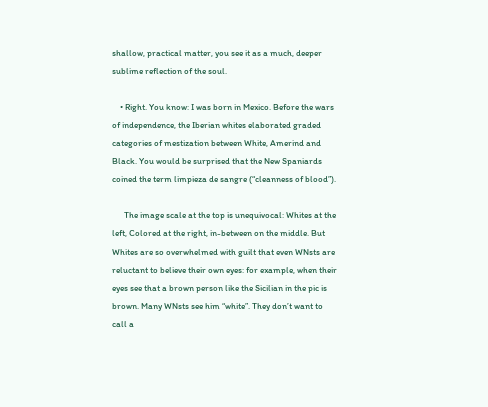shallow, practical matter, you see it as a much, deeper sublime reflection of the soul.

    • Right. You know: I was born in Mexico. Before the wars of independence, the Iberian whites elaborated graded categories of mestization between White, Amerind and Black. You would be surprised that the New Spaniards coined the term limpieza de sangre (“cleanness of blood”).

      The image scale at the top is unequivocal: Whites at the left, Colored at the right, in-between on the middle. But Whites are so overwhelmed with guilt that even WNsts are reluctant to believe their own eyes: for example, when their eyes see that a brown person like the Sicilian in the pic is brown. Many WNsts see him “white”. They don’t want to call a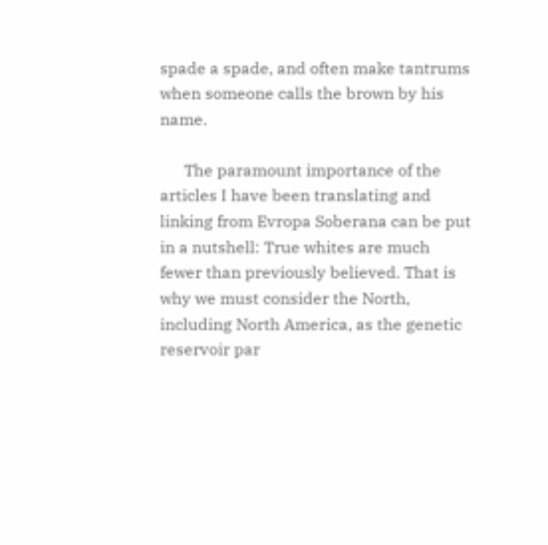spade a spade, and often make tantrums when someone calls the brown by his name.

      The paramount importance of the articles I have been translating and linking from Evropa Soberana can be put in a nutshell: True whites are much fewer than previously believed. That is why we must consider the North, including North America, as the genetic reservoir par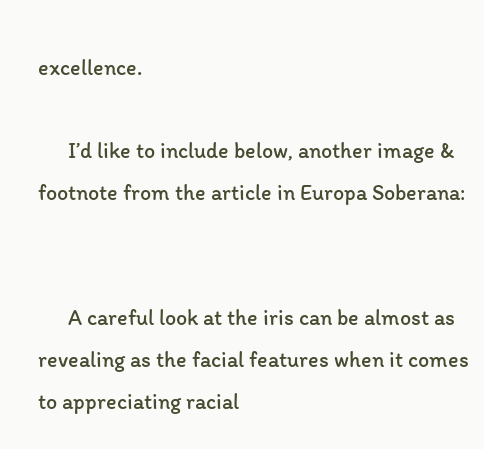excellence.

      I’d like to include below, another image & footnote from the article in Europa Soberana:


      A careful look at the iris can be almost as revealing as the facial features when it comes to appreciating racial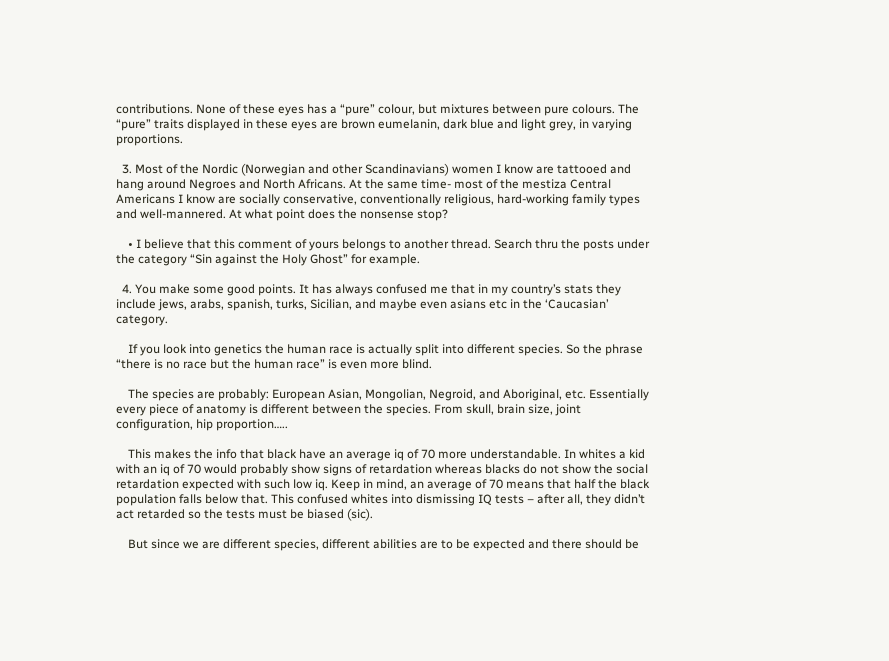contributions. None of these eyes has a “pure” colour, but mixtures between pure colours. The “pure” traits displayed in these eyes are brown eumelanin, dark blue and light grey, in varying proportions.

  3. Most of the Nordic (Norwegian and other Scandinavians) women I know are tattooed and hang around Negroes and North Africans. At the same time- most of the mestiza Central Americans I know are socially conservative, conventionally religious, hard-working family types and well-mannered. At what point does the nonsense stop?

    • I believe that this comment of yours belongs to another thread. Search thru the posts under the category “Sin against the Holy Ghost” for example.

  4. You make some good points. It has always confused me that in my country’s stats they include jews, arabs, spanish, turks, Sicilian, and maybe even asians etc in the ‘Caucasian’ category.

    If you look into genetics the human race is actually split into different species. So the phrase “there is no race but the human race” is even more blind.

    The species are probably: European Asian, Mongolian, Negroid, and Aboriginal, etc. Essentially every piece of anatomy is different between the species. From skull, brain size, joint configuration, hip proportion…..

    This makes the info that black have an average iq of 70 more understandable. In whites a kid with an iq of 70 would probably show signs of retardation whereas blacks do not show the social retardation expected with such low iq. Keep in mind, an average of 70 means that half the black population falls below that. This confused whites into dismissing IQ tests – after all, they didn’t act retarded so the tests must be biased (sic).

    But since we are different species, different abilities are to be expected and there should be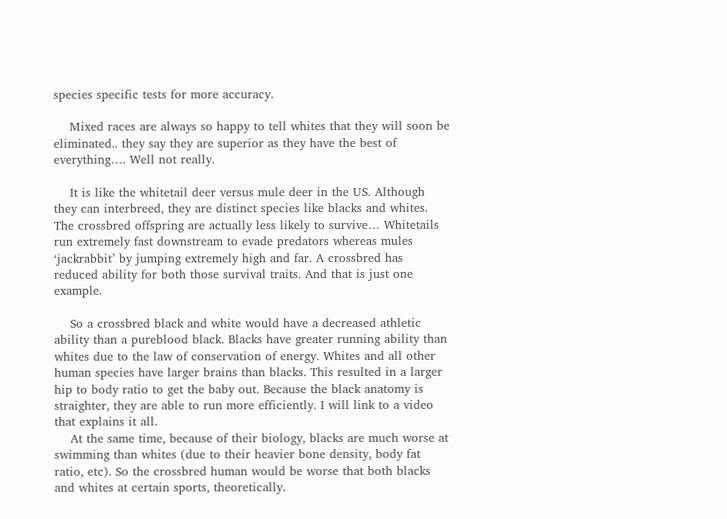species specific tests for more accuracy.

    Mixed races are always so happy to tell whites that they will soon be eliminated.. they say they are superior as they have the best of everything…. Well not really.

    It is like the whitetail deer versus mule deer in the US. Although they can interbreed, they are distinct species like blacks and whites. The crossbred offspring are actually less likely to survive… Whitetails run extremely fast downstream to evade predators whereas mules ‘jackrabbit’ by jumping extremely high and far. A crossbred has reduced ability for both those survival traits. And that is just one example.

    So a crossbred black and white would have a decreased athletic ability than a pureblood black. Blacks have greater running ability than whites due to the law of conservation of energy. Whites and all other human species have larger brains than blacks. This resulted in a larger hip to body ratio to get the baby out. Because the black anatomy is straighter, they are able to run more efficiently. I will link to a video that explains it all.
    At the same time, because of their biology, blacks are much worse at swimming than whites (due to their heavier bone density, body fat ratio, etc). So the crossbred human would be worse that both blacks and whites at certain sports, theoretically.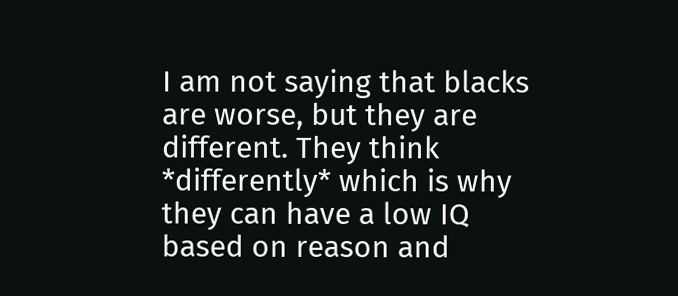I am not saying that blacks are worse, but they are different. They think *differently* which is why they can have a low IQ based on reason and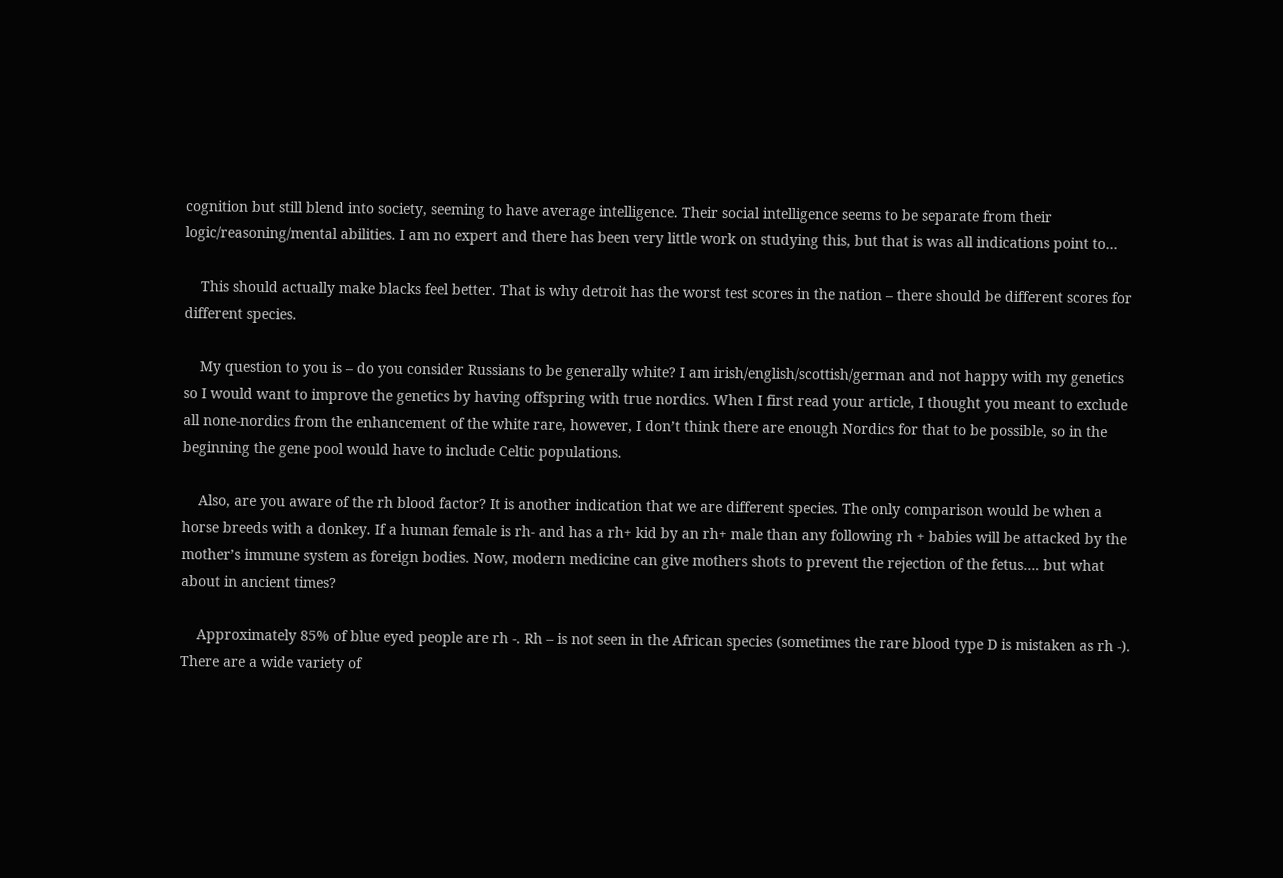cognition but still blend into society, seeming to have average intelligence. Their social intelligence seems to be separate from their logic/reasoning/mental abilities. I am no expert and there has been very little work on studying this, but that is was all indications point to…

    This should actually make blacks feel better. That is why detroit has the worst test scores in the nation – there should be different scores for different species.

    My question to you is – do you consider Russians to be generally white? I am irish/english/scottish/german and not happy with my genetics so I would want to improve the genetics by having offspring with true nordics. When I first read your article, I thought you meant to exclude all none-nordics from the enhancement of the white rare, however, I don’t think there are enough Nordics for that to be possible, so in the beginning the gene pool would have to include Celtic populations.

    Also, are you aware of the rh blood factor? It is another indication that we are different species. The only comparison would be when a horse breeds with a donkey. If a human female is rh- and has a rh+ kid by an rh+ male than any following rh + babies will be attacked by the mother’s immune system as foreign bodies. Now, modern medicine can give mothers shots to prevent the rejection of the fetus…. but what about in ancient times?

    Approximately 85% of blue eyed people are rh -. Rh – is not seen in the African species (sometimes the rare blood type D is mistaken as rh -). There are a wide variety of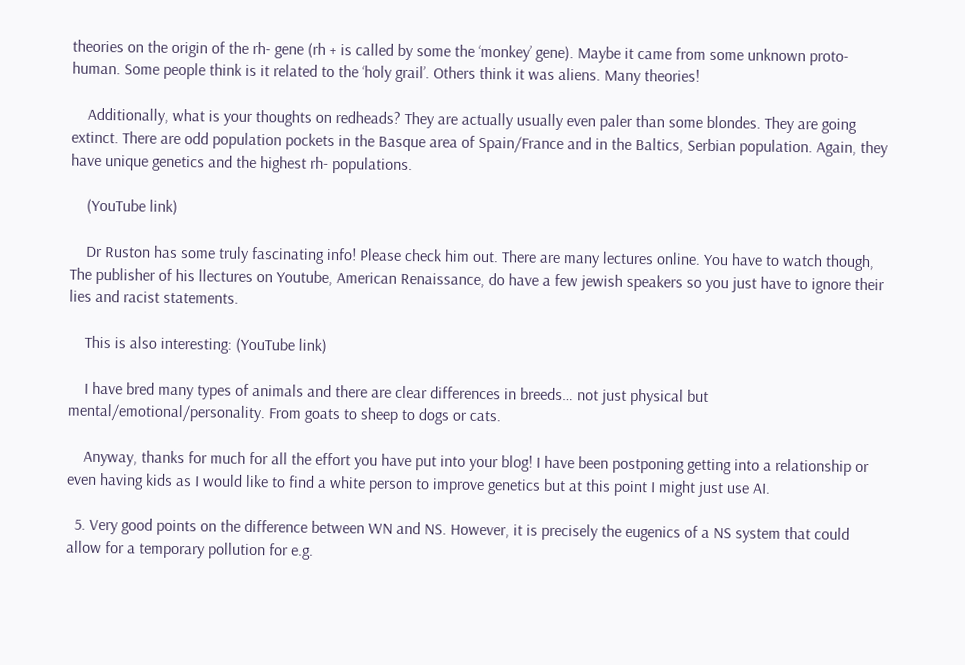theories on the origin of the rh- gene (rh + is called by some the ‘monkey’ gene). Maybe it came from some unknown proto-human. Some people think is it related to the ‘holy grail’. Others think it was aliens. Many theories!

    Additionally, what is your thoughts on redheads? They are actually usually even paler than some blondes. They are going extinct. There are odd population pockets in the Basque area of Spain/France and in the Baltics, Serbian population. Again, they have unique genetics and the highest rh- populations.

    (YouTube link)

    Dr Ruston has some truly fascinating info! Please check him out. There are many lectures online. You have to watch though, The publisher of his llectures on Youtube, American Renaissance, do have a few jewish speakers so you just have to ignore their lies and racist statements.

    This is also interesting: (YouTube link)

    I have bred many types of animals and there are clear differences in breeds… not just physical but mental/emotional/personality. From goats to sheep to dogs or cats.

    Anyway, thanks for much for all the effort you have put into your blog! I have been postponing getting into a relationship or even having kids as I would like to find a white person to improve genetics but at this point I might just use AI.

  5. Very good points on the difference between WN and NS. However, it is precisely the eugenics of a NS system that could allow for a temporary pollution for e.g.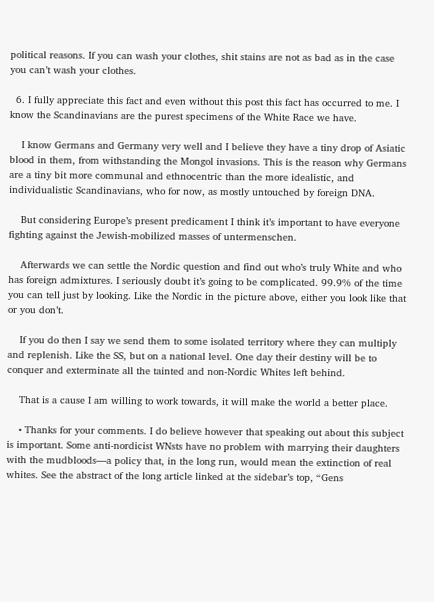political reasons. If you can wash your clothes, shit stains are not as bad as in the case you can’t wash your clothes.

  6. I fully appreciate this fact and even without this post this fact has occurred to me. I know the Scandinavians are the purest specimens of the White Race we have.

    I know Germans and Germany very well and I believe they have a tiny drop of Asiatic blood in them, from withstanding the Mongol invasions. This is the reason why Germans are a tiny bit more communal and ethnocentric than the more idealistic, and individualistic Scandinavians, who for now, as mostly untouched by foreign DNA.

    But considering Europe’s present predicament I think it’s important to have everyone fighting against the Jewish-mobilized masses of untermenschen.

    Afterwards we can settle the Nordic question and find out who’s truly White and who has foreign admixtures. I seriously doubt it’s going to be complicated. 99.9% of the time you can tell just by looking. Like the Nordic in the picture above, either you look like that or you don’t.

    If you do then I say we send them to some isolated territory where they can multiply and replenish. Like the SS, but on a national level. One day their destiny will be to conquer and exterminate all the tainted and non-Nordic Whites left behind.

    That is a cause I am willing to work towards, it will make the world a better place.

    • Thanks for your comments. I do believe however that speaking out about this subject is important. Some anti-nordicist WNsts have no problem with marrying their daughters with the mudbloods—a policy that, in the long run, would mean the extinction of real whites. See the abstract of the long article linked at the sidebar’s top, “Gens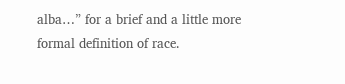alba…” for a brief and a little more formal definition of race.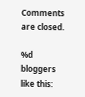Comments are closed.

%d bloggers like this: